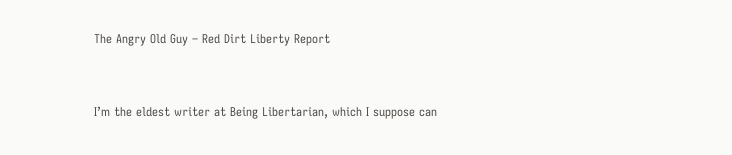The Angry Old Guy – Red Dirt Liberty Report


I’m the eldest writer at Being Libertarian, which I suppose can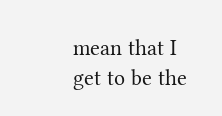mean that I get to be the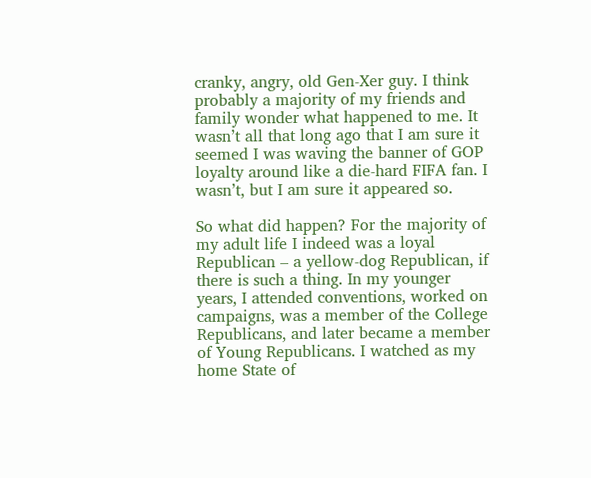cranky, angry, old Gen-Xer guy. I think probably a majority of my friends and family wonder what happened to me. It wasn’t all that long ago that I am sure it seemed I was waving the banner of GOP loyalty around like a die-hard FIFA fan. I wasn’t, but I am sure it appeared so.

So what did happen? For the majority of my adult life I indeed was a loyal Republican – a yellow-dog Republican, if there is such a thing. In my younger years, I attended conventions, worked on campaigns, was a member of the College Republicans, and later became a member of Young Republicans. I watched as my home State of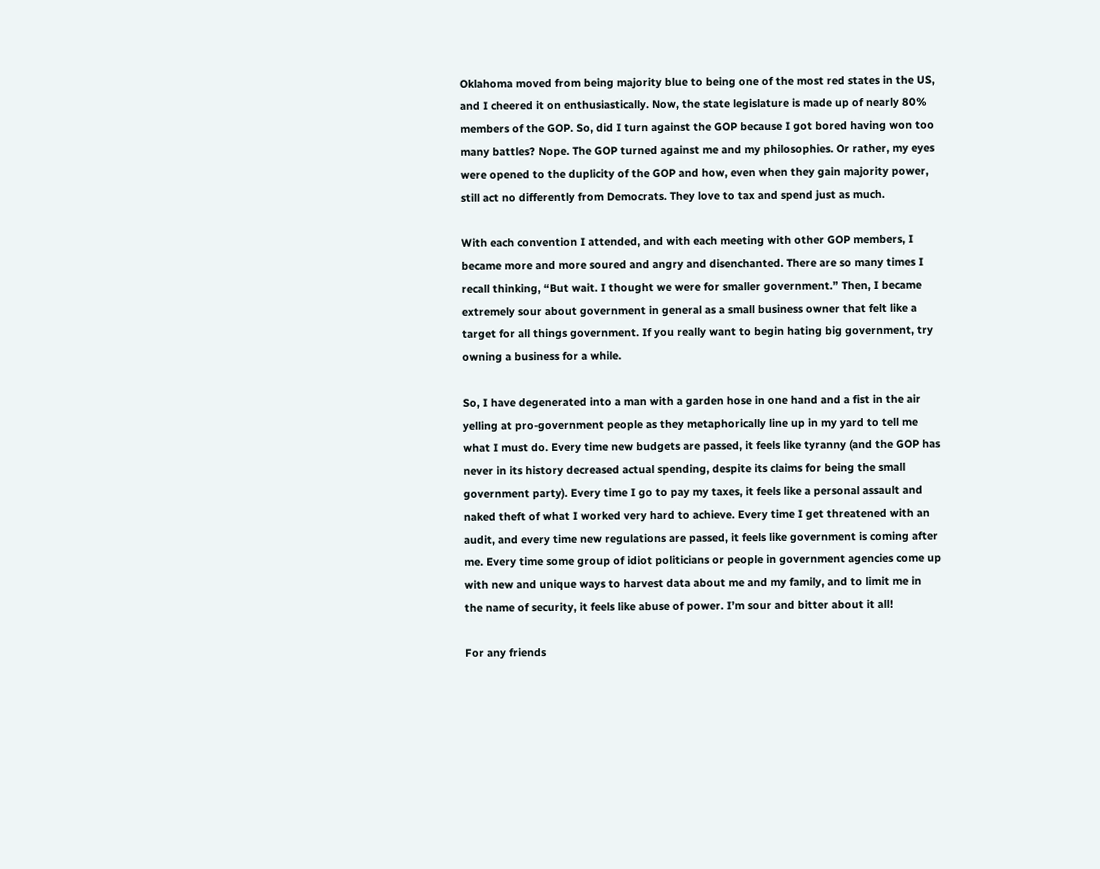Oklahoma moved from being majority blue to being one of the most red states in the US, and I cheered it on enthusiastically. Now, the state legislature is made up of nearly 80% members of the GOP. So, did I turn against the GOP because I got bored having won too many battles? Nope. The GOP turned against me and my philosophies. Or rather, my eyes were opened to the duplicity of the GOP and how, even when they gain majority power, still act no differently from Democrats. They love to tax and spend just as much.

With each convention I attended, and with each meeting with other GOP members, I became more and more soured and angry and disenchanted. There are so many times I recall thinking, “But wait. I thought we were for smaller government.” Then, I became extremely sour about government in general as a small business owner that felt like a target for all things government. If you really want to begin hating big government, try owning a business for a while.

So, I have degenerated into a man with a garden hose in one hand and a fist in the air yelling at pro-government people as they metaphorically line up in my yard to tell me what I must do. Every time new budgets are passed, it feels like tyranny (and the GOP has never in its history decreased actual spending, despite its claims for being the small government party). Every time I go to pay my taxes, it feels like a personal assault and naked theft of what I worked very hard to achieve. Every time I get threatened with an audit, and every time new regulations are passed, it feels like government is coming after me. Every time some group of idiot politicians or people in government agencies come up with new and unique ways to harvest data about me and my family, and to limit me in the name of security, it feels like abuse of power. I’m sour and bitter about it all!

For any friends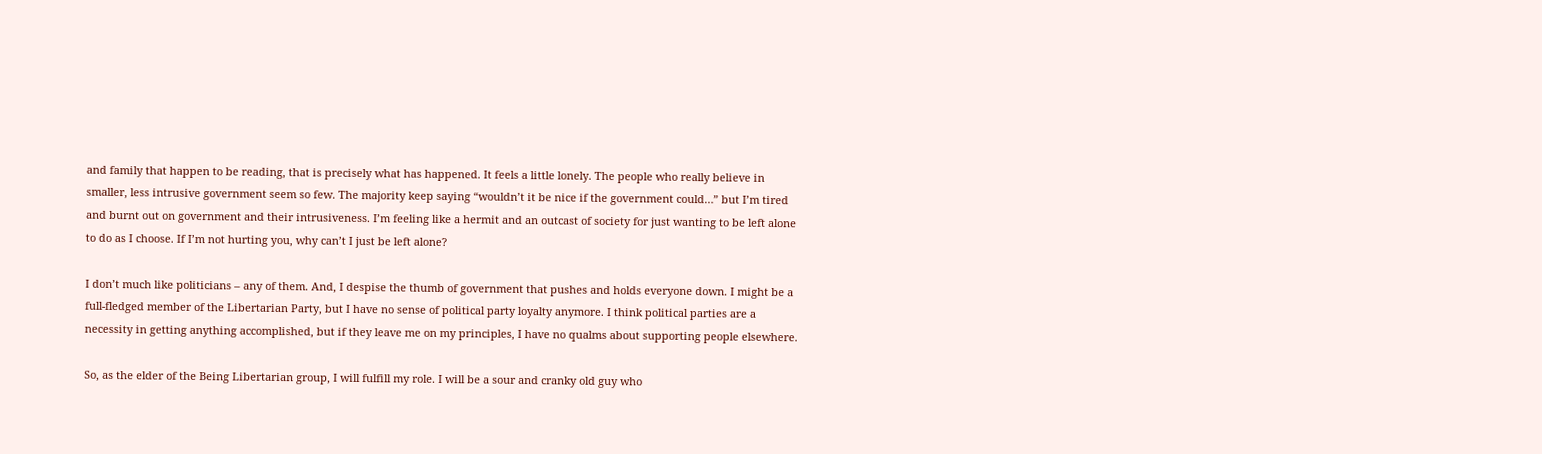and family that happen to be reading, that is precisely what has happened. It feels a little lonely. The people who really believe in smaller, less intrusive government seem so few. The majority keep saying “wouldn’t it be nice if the government could…” but I’m tired and burnt out on government and their intrusiveness. I’m feeling like a hermit and an outcast of society for just wanting to be left alone to do as I choose. If I’m not hurting you, why can’t I just be left alone?

I don’t much like politicians – any of them. And, I despise the thumb of government that pushes and holds everyone down. I might be a full-fledged member of the Libertarian Party, but I have no sense of political party loyalty anymore. I think political parties are a necessity in getting anything accomplished, but if they leave me on my principles, I have no qualms about supporting people elsewhere.

So, as the elder of the Being Libertarian group, I will fulfill my role. I will be a sour and cranky old guy who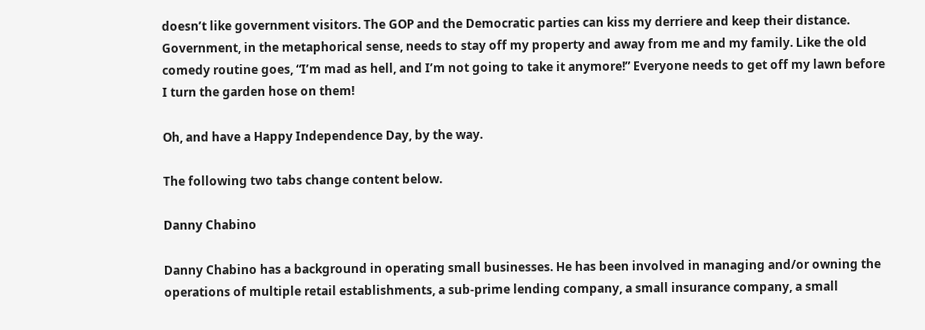doesn’t like government visitors. The GOP and the Democratic parties can kiss my derriere and keep their distance. Government, in the metaphorical sense, needs to stay off my property and away from me and my family. Like the old comedy routine goes, “I’m mad as hell, and I’m not going to take it anymore!” Everyone needs to get off my lawn before I turn the garden hose on them!

Oh, and have a Happy Independence Day, by the way.

The following two tabs change content below.

Danny Chabino

Danny Chabino has a background in operating small businesses. He has been involved in managing and/or owning the operations of multiple retail establishments, a sub-prime lending company, a small insurance company, a small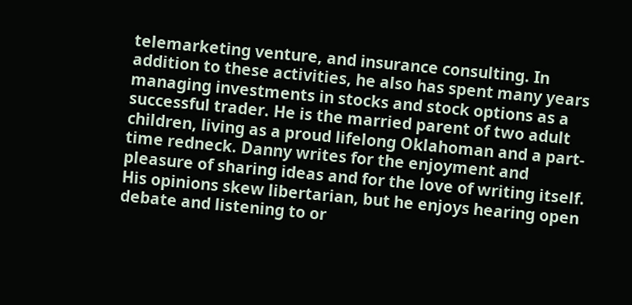telemarketing venture, and insurance consulting. In addition to these activities, he also has spent many years managing investments in stocks and stock options as a successful trader. He is the married parent of two adult children, living as a proud lifelong Oklahoman and a part-time redneck. Danny writes for the enjoyment and pleasure of sharing ideas and for the love of writing itself. His opinions skew libertarian, but he enjoys hearing open debate and listening to or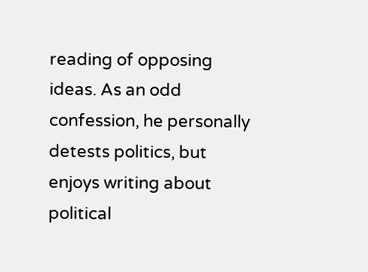reading of opposing ideas. As an odd confession, he personally detests politics, but enjoys writing about political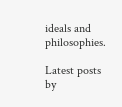ideals and philosophies.

Latest posts by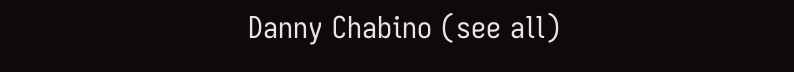Danny Chabino (see all)